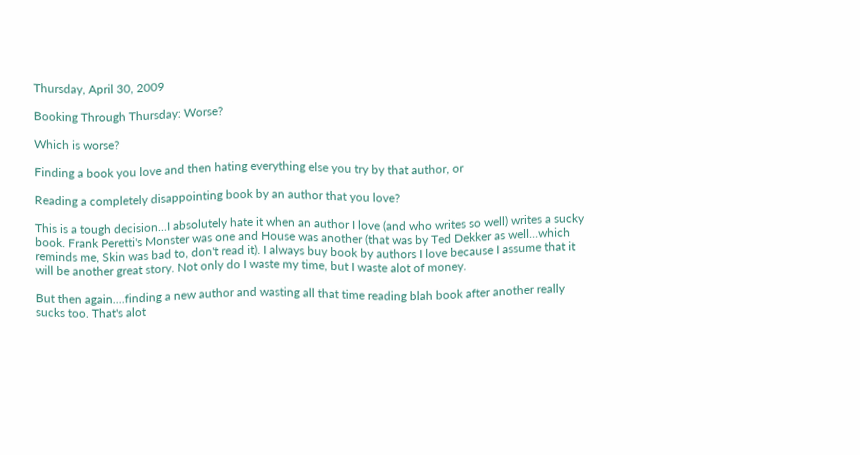Thursday, April 30, 2009

Booking Through Thursday: Worse?

Which is worse?

Finding a book you love and then hating everything else you try by that author, or

Reading a completely disappointing book by an author that you love?

This is a tough decision...I absolutely hate it when an author I love (and who writes so well) writes a sucky book. Frank Peretti's Monster was one and House was another (that was by Ted Dekker as well...which reminds me, Skin was bad to, don't read it). I always buy book by authors I love because I assume that it will be another great story. Not only do I waste my time, but I waste alot of money.

But then again....finding a new author and wasting all that time reading blah book after another really sucks too. That's alot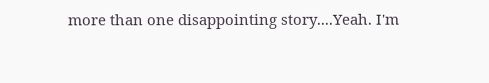more than one disappointing story....Yeah. I'm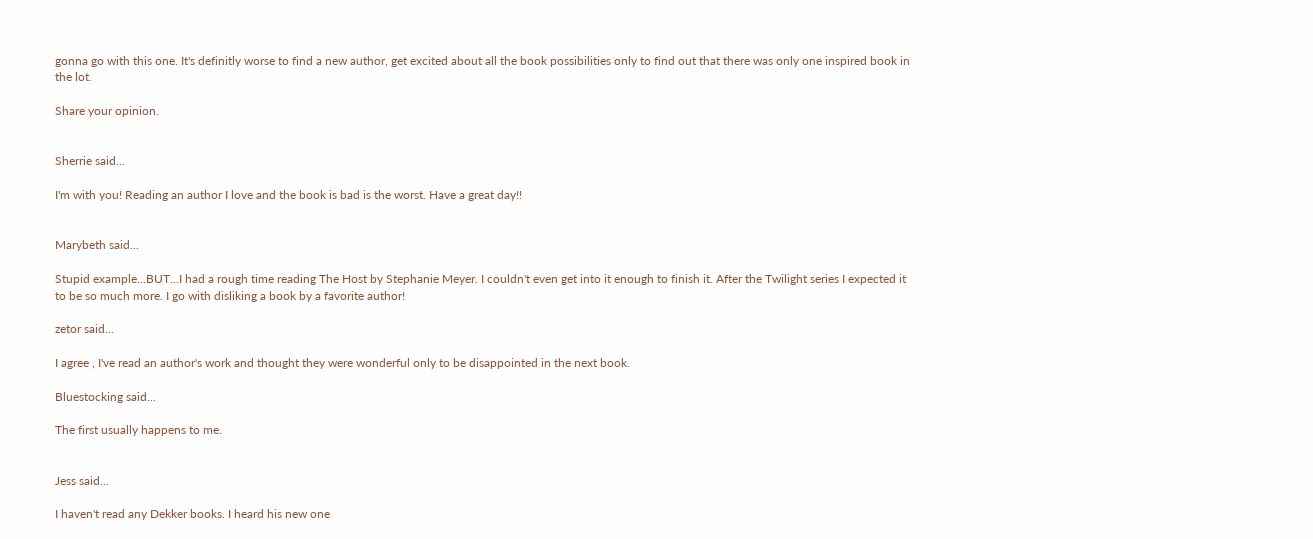gonna go with this one. It's definitly worse to find a new author, get excited about all the book possibilities only to find out that there was only one inspired book in the lot.

Share your opinion.


Sherrie said...

I'm with you! Reading an author I love and the book is bad is the worst. Have a great day!!


Marybeth said...

Stupid example...BUT...I had a rough time reading The Host by Stephanie Meyer. I couldn't even get into it enough to finish it. After the Twilight series I expected it to be so much more. I go with disliking a book by a favorite author!

zetor said...

I agree , I've read an author's work and thought they were wonderful only to be disappointed in the next book.

Bluestocking said...

The first usually happens to me.


Jess said...

I haven't read any Dekker books. I heard his new one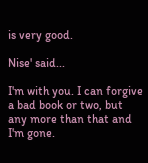is very good.

Nise' said...

I'm with you. I can forgive a bad book or two, but any more than that and I'm gone.